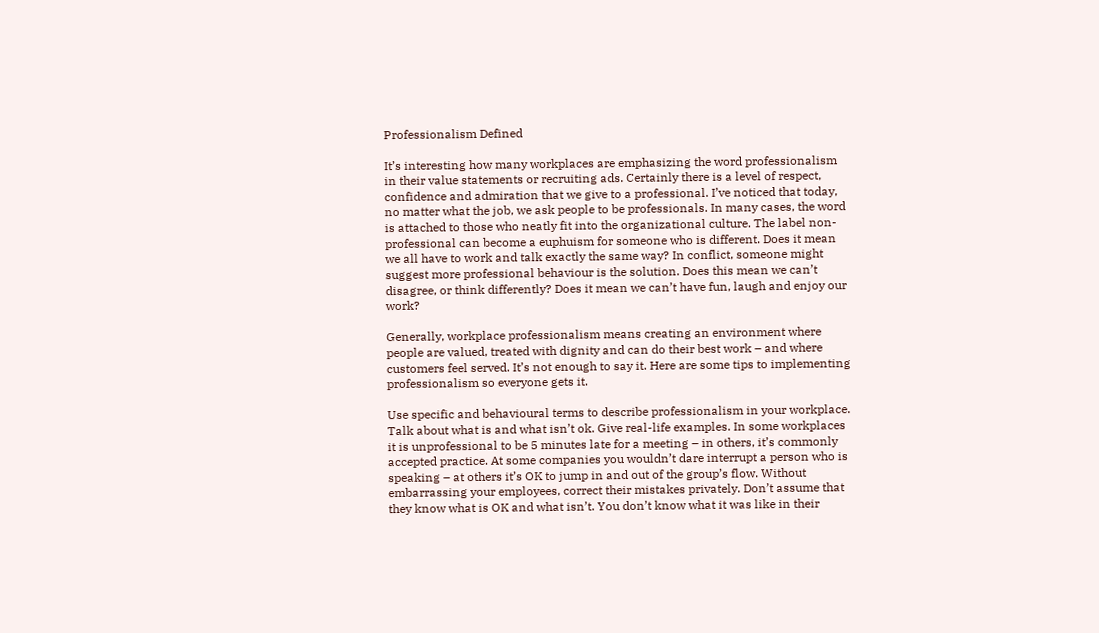Professionalism Defined

It’s interesting how many workplaces are emphasizing the word professionalism in their value statements or recruiting ads. Certainly there is a level of respect, confidence and admiration that we give to a professional. I’ve noticed that today, no matter what the job, we ask people to be professionals. In many cases, the word is attached to those who neatly fit into the organizational culture. The label non-professional can become a euphuism for someone who is different. Does it mean we all have to work and talk exactly the same way? In conflict, someone might suggest more professional behaviour is the solution. Does this mean we can’t disagree, or think differently? Does it mean we can’t have fun, laugh and enjoy our work?

Generally, workplace professionalism means creating an environment where people are valued, treated with dignity and can do their best work – and where customers feel served. It’s not enough to say it. Here are some tips to implementing professionalism so everyone gets it.

Use specific and behavioural terms to describe professionalism in your workplace. Talk about what is and what isn’t ok. Give real-life examples. In some workplaces it is unprofessional to be 5 minutes late for a meeting – in others, it’s commonly accepted practice. At some companies you wouldn’t dare interrupt a person who is speaking – at others it’s OK to jump in and out of the group’s flow. Without embarrassing your employees, correct their mistakes privately. Don’t assume that they know what is OK and what isn’t. You don’t know what it was like in their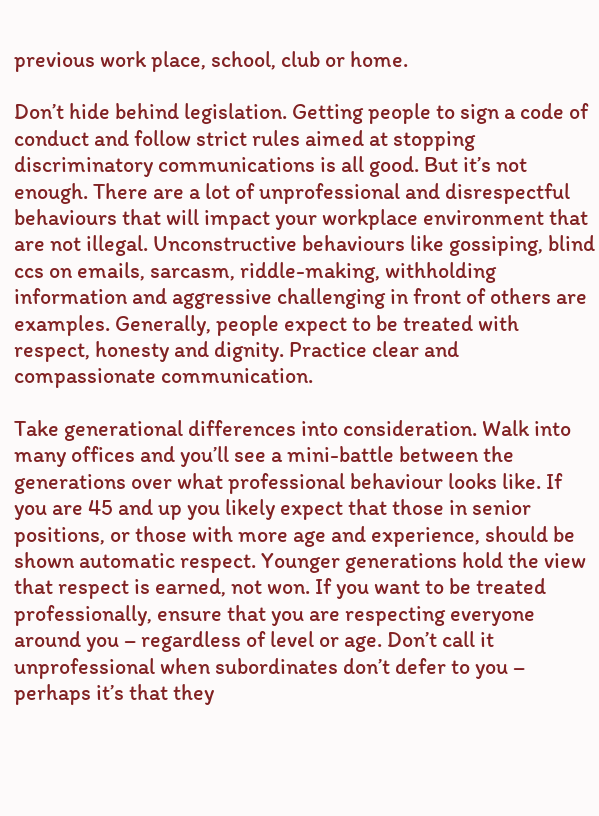previous work place, school, club or home.

Don’t hide behind legislation. Getting people to sign a code of conduct and follow strict rules aimed at stopping discriminatory communications is all good. But it’s not enough. There are a lot of unprofessional and disrespectful behaviours that will impact your workplace environment that are not illegal. Unconstructive behaviours like gossiping, blind ccs on emails, sarcasm, riddle-making, withholding information and aggressive challenging in front of others are examples. Generally, people expect to be treated with respect, honesty and dignity. Practice clear and compassionate communication.

Take generational differences into consideration. Walk into many offices and you’ll see a mini-battle between the generations over what professional behaviour looks like. If you are 45 and up you likely expect that those in senior positions, or those with more age and experience, should be shown automatic respect. Younger generations hold the view that respect is earned, not won. If you want to be treated professionally, ensure that you are respecting everyone around you – regardless of level or age. Don’t call it unprofessional when subordinates don’t defer to you – perhaps it’s that they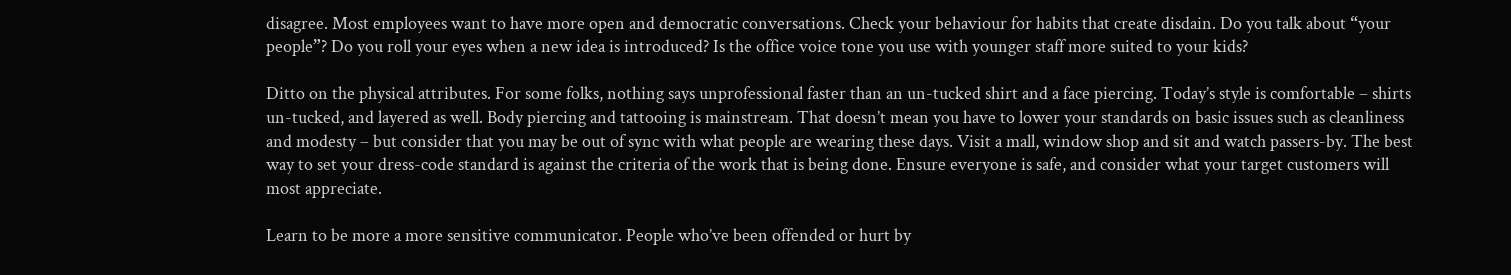disagree. Most employees want to have more open and democratic conversations. Check your behaviour for habits that create disdain. Do you talk about “your people”? Do you roll your eyes when a new idea is introduced? Is the office voice tone you use with younger staff more suited to your kids?

Ditto on the physical attributes. For some folks, nothing says unprofessional faster than an un-tucked shirt and a face piercing. Today’s style is comfortable – shirts un-tucked, and layered as well. Body piercing and tattooing is mainstream. That doesn’t mean you have to lower your standards on basic issues such as cleanliness and modesty – but consider that you may be out of sync with what people are wearing these days. Visit a mall, window shop and sit and watch passers-by. The best way to set your dress-code standard is against the criteria of the work that is being done. Ensure everyone is safe, and consider what your target customers will most appreciate.

Learn to be more a more sensitive communicator. People who’ve been offended or hurt by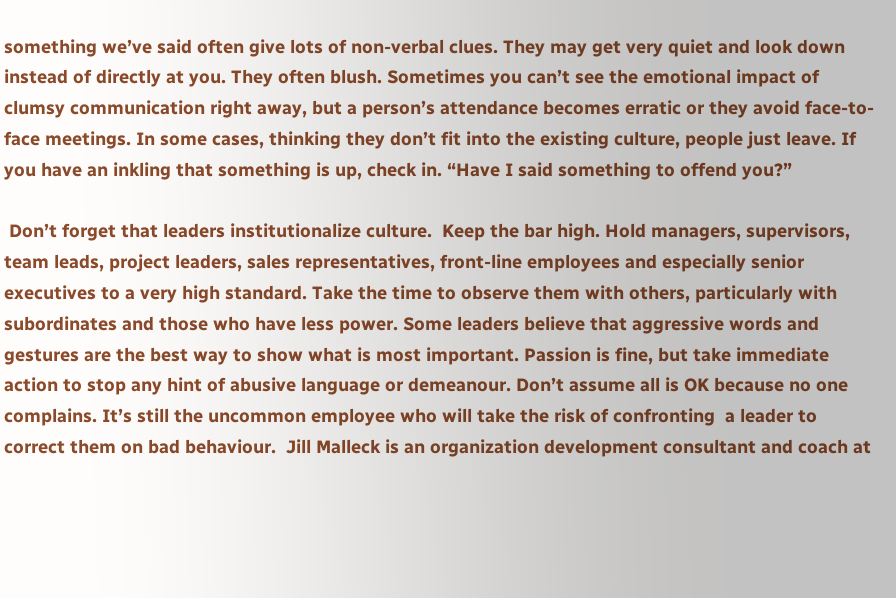something we’ve said often give lots of non-verbal clues. They may get very quiet and look down instead of directly at you. They often blush. Sometimes you can’t see the emotional impact of clumsy communication right away, but a person’s attendance becomes erratic or they avoid face-to-face meetings. In some cases, thinking they don’t fit into the existing culture, people just leave. If you have an inkling that something is up, check in. “Have I said something to offend you?”

 Don’t forget that leaders institutionalize culture.  Keep the bar high. Hold managers, supervisors,  team leads, project leaders, sales representatives, front-line employees and especially senior executives to a very high standard. Take the time to observe them with others, particularly with subordinates and those who have less power. Some leaders believe that aggressive words and gestures are the best way to show what is most important. Passion is fine, but take immediate action to stop any hint of abusive language or demeanour. Don’t assume all is OK because no one complains. It’s still the uncommon employee who will take the risk of confronting  a leader to correct them on bad behaviour.  Jill Malleck is an organization development consultant and coach at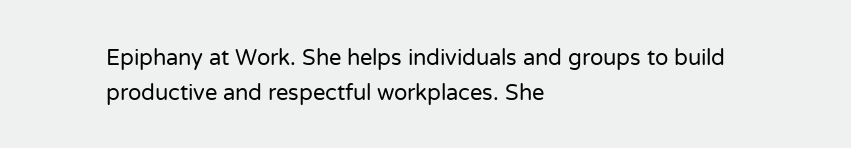Epiphany at Work. She helps individuals and groups to build productive and respectful workplaces. She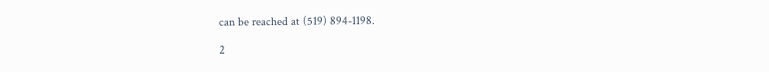can be reached at (519) 894-1198.

2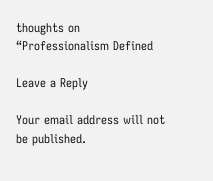thoughts on “Professionalism Defined

Leave a Reply

Your email address will not be published.